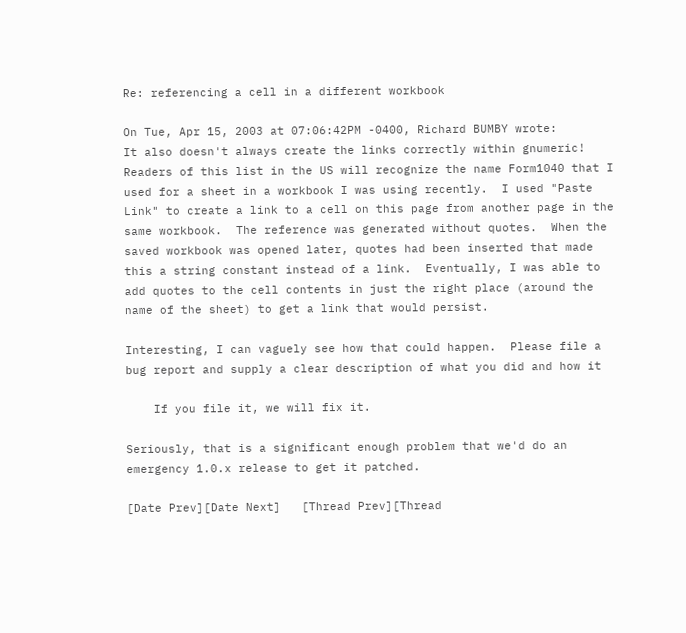Re: referencing a cell in a different workbook

On Tue, Apr 15, 2003 at 07:06:42PM -0400, Richard BUMBY wrote:
It also doesn't always create the links correctly within gnumeric!
Readers of this list in the US will recognize the name Form1040 that I
used for a sheet in a workbook I was using recently.  I used "Paste
Link" to create a link to a cell on this page from another page in the
same workbook.  The reference was generated without quotes.  When the
saved workbook was opened later, quotes had been inserted that made
this a string constant instead of a link.  Eventually, I was able to
add quotes to the cell contents in just the right place (around the
name of the sheet) to get a link that would persist.

Interesting, I can vaguely see how that could happen.  Please file a
bug report and supply a clear description of what you did and how it

    If you file it, we will fix it.

Seriously, that is a significant enough problem that we'd do an
emergency 1.0.x release to get it patched.

[Date Prev][Date Next]   [Thread Prev][Thread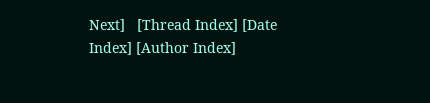Next]   [Thread Index] [Date Index] [Author Index]